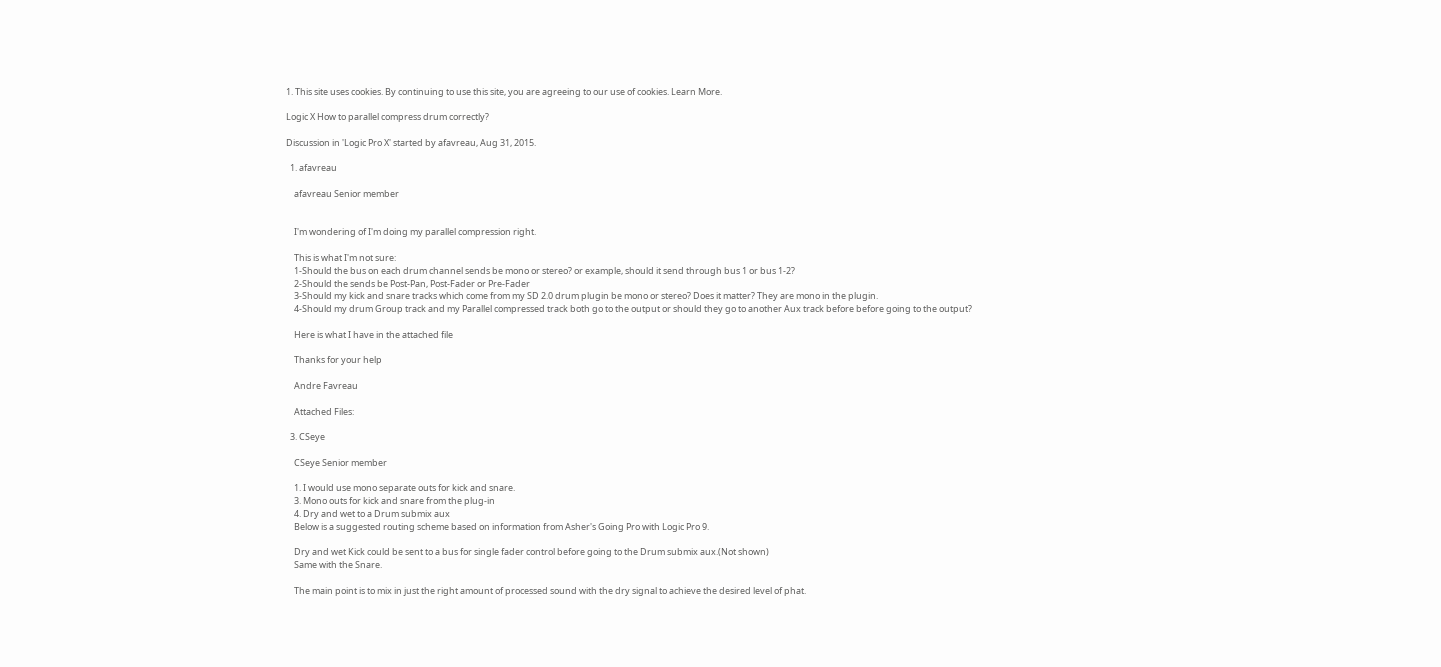1. This site uses cookies. By continuing to use this site, you are agreeing to our use of cookies. Learn More.

Logic X How to parallel compress drum correctly?

Discussion in 'Logic Pro X' started by afavreau, Aug 31, 2015.

  1. afavreau

    afavreau Senior member


    I'm wondering of I'm doing my parallel compression right.

    This is what I'm not sure:
    1-Should the bus on each drum channel sends be mono or stereo? or example, should it send through bus 1 or bus 1-2?
    2-Should the sends be Post-Pan, Post-Fader or Pre-Fader
    3-Should my kick and snare tracks which come from my SD 2.0 drum plugin be mono or stereo? Does it matter? They are mono in the plugin.
    4-Should my drum Group track and my Parallel compressed track both go to the output or should they go to another Aux track before before going to the output?

    Here is what I have in the attached file

    Thanks for your help

    Andre Favreau

    Attached Files:

  3. CSeye

    CSeye Senior member

    1. I would use mono separate outs for kick and snare.
    3. Mono outs for kick and snare from the plug-in
    4. Dry and wet to a Drum submix aux
    Below is a suggested routing scheme based on information from Asher's Going Pro with Logic Pro 9.

    Dry and wet Kick could be sent to a bus for single fader control before going to the Drum submix aux.(Not shown)
    Same with the Snare.

    The main point is to mix in just the right amount of processed sound with the dry signal to achieve the desired level of phat.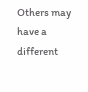Others may have a different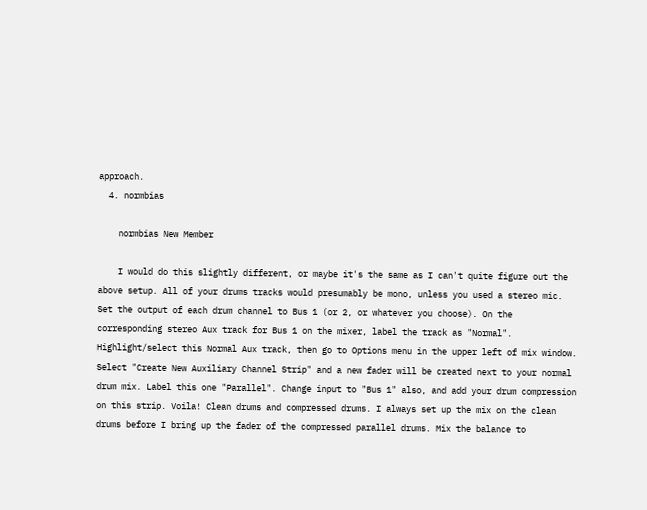approach.
  4. normbias

    normbias New Member

    I would do this slightly different, or maybe it's the same as I can't quite figure out the above setup. All of your drums tracks would presumably be mono, unless you used a stereo mic. Set the output of each drum channel to Bus 1 (or 2, or whatever you choose). On the corresponding stereo Aux track for Bus 1 on the mixer, label the track as "Normal". Highlight/select this Normal Aux track, then go to Options menu in the upper left of mix window. Select "Create New Auxiliary Channel Strip" and a new fader will be created next to your normal drum mix. Label this one "Parallel". Change input to "Bus 1" also, and add your drum compression on this strip. Voila! Clean drums and compressed drums. I always set up the mix on the clean drums before I bring up the fader of the compressed parallel drums. Mix the balance to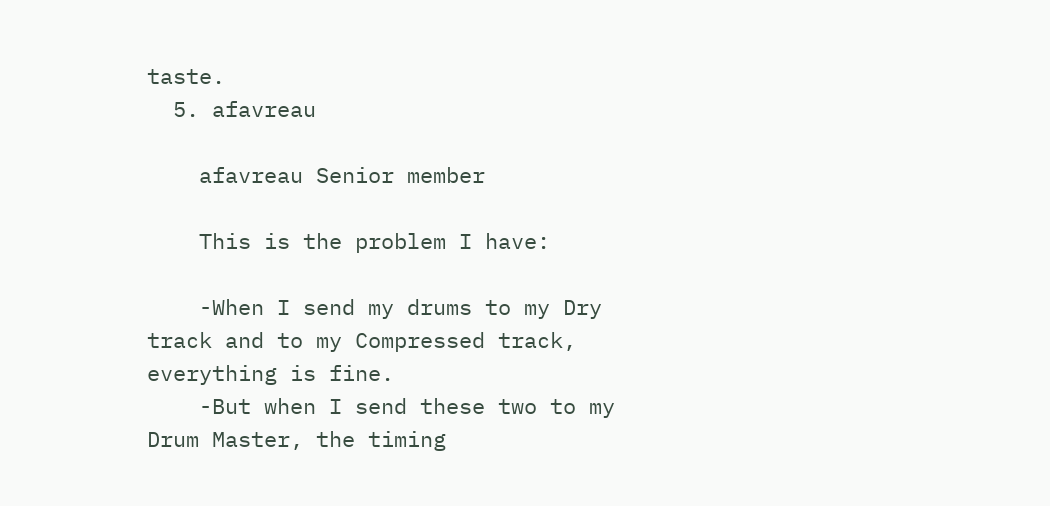taste.
  5. afavreau

    afavreau Senior member

    This is the problem I have:

    -When I send my drums to my Dry track and to my Compressed track, everything is fine.
    -But when I send these two to my Drum Master, the timing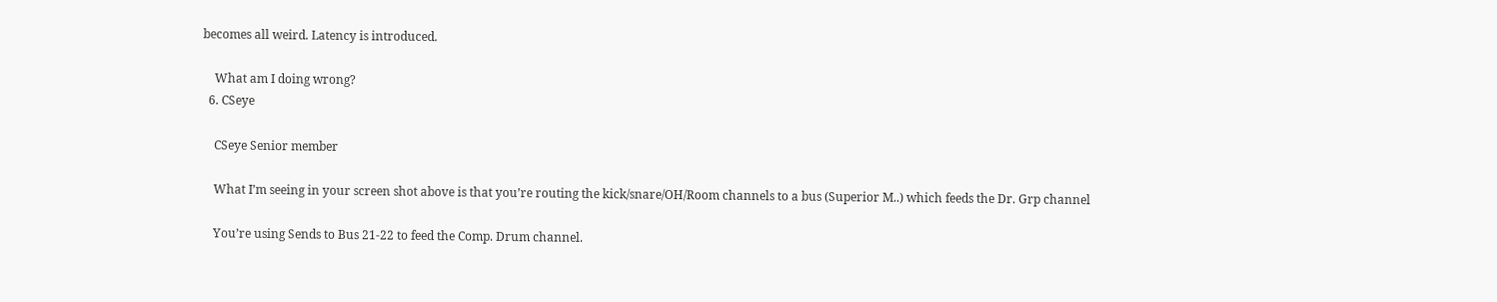becomes all weird. Latency is introduced.

    What am I doing wrong?
  6. CSeye

    CSeye Senior member

    What I’m seeing in your screen shot above is that you’re routing the kick/snare/OH/Room channels to a bus (Superior M..) which feeds the Dr. Grp channel

    You’re using Sends to Bus 21-22 to feed the Comp. Drum channel.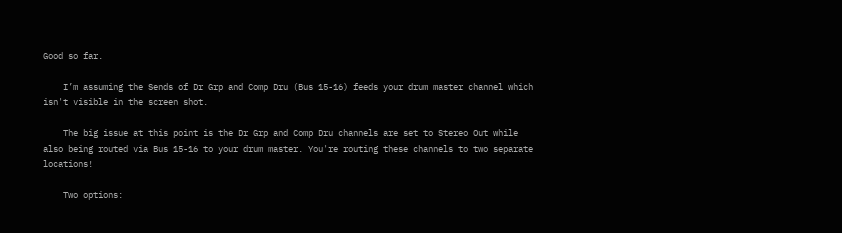Good so far.

    I’m assuming the Sends of Dr Grp and Comp Dru (Bus 15-16) feeds your drum master channel which isn't visible in the screen shot.

    The big issue at this point is the Dr Grp and Comp Dru channels are set to Stereo Out while also being routed via Bus 15-16 to your drum master. You're routing these channels to two separate locations!

    Two options: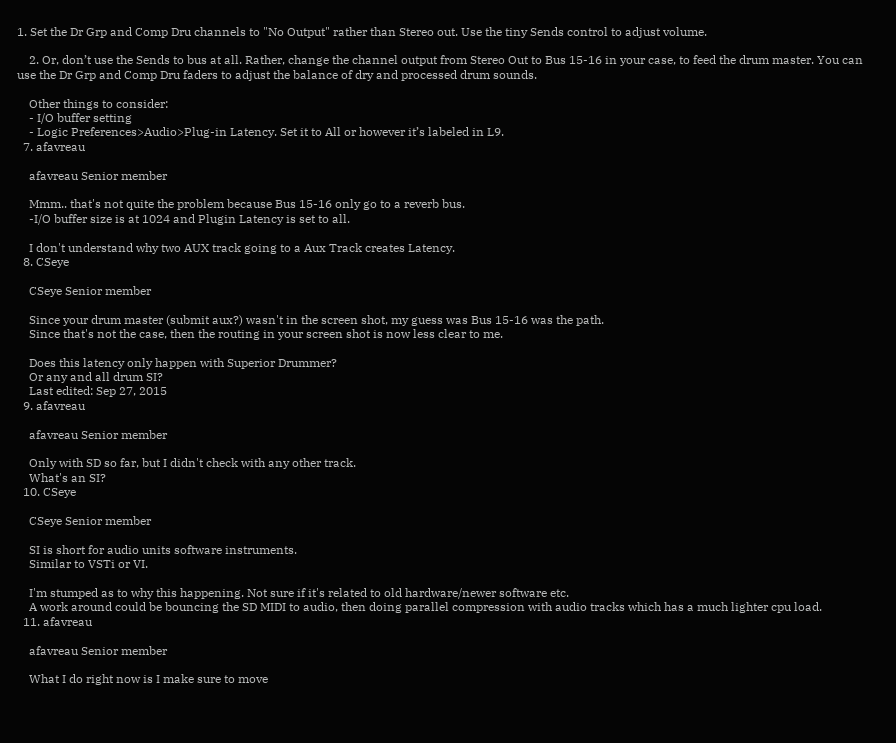1. Set the Dr Grp and Comp Dru channels to "No Output" rather than Stereo out. Use the tiny Sends control to adjust volume.

    2. Or, don’t use the Sends to bus at all. Rather, change the channel output from Stereo Out to Bus 15-16 in your case, to feed the drum master. You can use the Dr Grp and Comp Dru faders to adjust the balance of dry and processed drum sounds.

    Other things to consider:
    - I/O buffer setting
    - Logic Preferences>Audio>Plug-in Latency. Set it to All or however it’s labeled in L9.
  7. afavreau

    afavreau Senior member

    Mmm.. that's not quite the problem because Bus 15-16 only go to a reverb bus.
    -I/O buffer size is at 1024 and Plugin Latency is set to all.

    I don't understand why two AUX track going to a Aux Track creates Latency.
  8. CSeye

    CSeye Senior member

    Since your drum master (submit aux?) wasn't in the screen shot, my guess was Bus 15-16 was the path.
    Since that's not the case, then the routing in your screen shot is now less clear to me.

    Does this latency only happen with Superior Drummer?
    Or any and all drum SI?
    Last edited: Sep 27, 2015
  9. afavreau

    afavreau Senior member

    Only with SD so far, but I didn't check with any other track.
    What's an SI?
  10. CSeye

    CSeye Senior member

    SI is short for audio units software instruments.
    Similar to VSTi or VI.

    I'm stumped as to why this happening. Not sure if it's related to old hardware/newer software etc.
    A work around could be bouncing the SD MIDI to audio, then doing parallel compression with audio tracks which has a much lighter cpu load.
  11. afavreau

    afavreau Senior member

    What I do right now is I make sure to move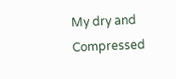My dry and Compressed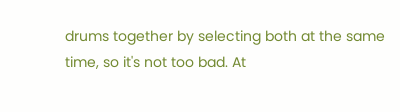drums together by selecting both at the same time, so it's not too bad. At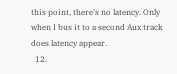this point, there's no latency. Only when I bus it to a second Aux track does latency appear.
  12.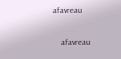afavreau

    afavreau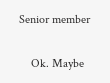Senior member

    Ok. Maybe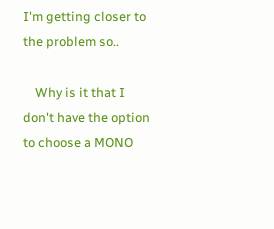I'm getting closer to the problem so..

    Why is it that I don't have the option to choose a MONO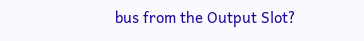bus from the Output Slot?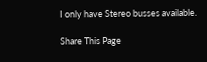I only have Stereo busses available.

Share This Page